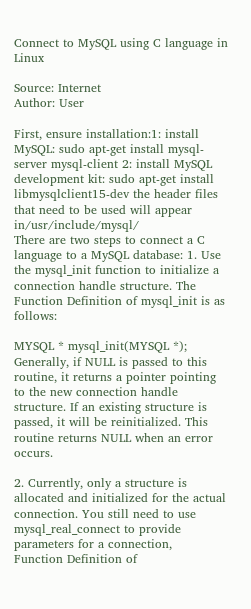Connect to MySQL using C language in Linux

Source: Internet
Author: User

First, ensure installation:1: install MySQL: sudo apt-get install mysql-server mysql-client 2: install MySQL development kit: sudo apt-get install libmysqlclient15-dev the header files that need to be used will appear in/usr/include/mysql/
There are two steps to connect a C language to a MySQL database: 1. Use the mysql_init function to initialize a connection handle structure. The Function Definition of mysql_init is as follows:

MYSQL * mysql_init(MYSQL *);
Generally, if NULL is passed to this routine, it returns a pointer pointing to the new connection handle structure. If an existing structure is passed, it will be reinitialized. This routine returns NULL when an error occurs.

2. Currently, only a structure is allocated and initialized for the actual connection. You still need to use mysql_real_connect to provide parameters for a connection,
Function Definition of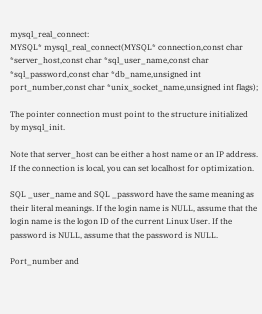mysql_real_connect:
MYSQL* mysql_real_connect(MYSQL* connection,const char *server_host,const char *sql_user_name,const char *sql_password,const char *db_name,unsigned int port_number,const char *unix_socket_name,unsigned int flags);

The pointer connection must point to the structure initialized by mysql_init.

Note that server_host can be either a host name or an IP address. If the connection is local, you can set localhost for optimization.

SQL _user_name and SQL _password have the same meaning as their literal meanings. If the login name is NULL, assume that the login name is the logon ID of the current Linux User. If the password is NULL, assume that the password is NULL.

Port_number and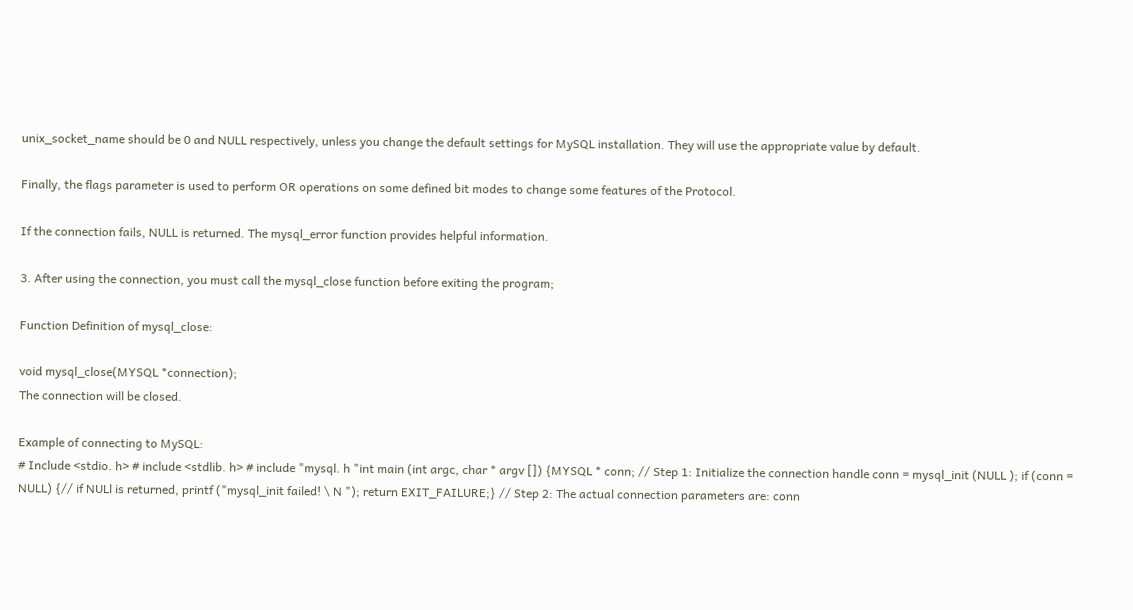unix_socket_name should be 0 and NULL respectively, unless you change the default settings for MySQL installation. They will use the appropriate value by default.

Finally, the flags parameter is used to perform OR operations on some defined bit modes to change some features of the Protocol.

If the connection fails, NULL is returned. The mysql_error function provides helpful information.

3. After using the connection, you must call the mysql_close function before exiting the program;

Function Definition of mysql_close:

void mysql_close(MYSQL *connection);
The connection will be closed.

Example of connecting to MySQL:
# Include <stdio. h> # include <stdlib. h> # include "mysql. h "int main (int argc, char * argv []) {MYSQL * conn; // Step 1: Initialize the connection handle conn = mysql_init (NULL ); if (conn = NULL) {// if NULl is returned, printf ("mysql_init failed! \ N "); return EXIT_FAILURE;} // Step 2: The actual connection parameters are: conn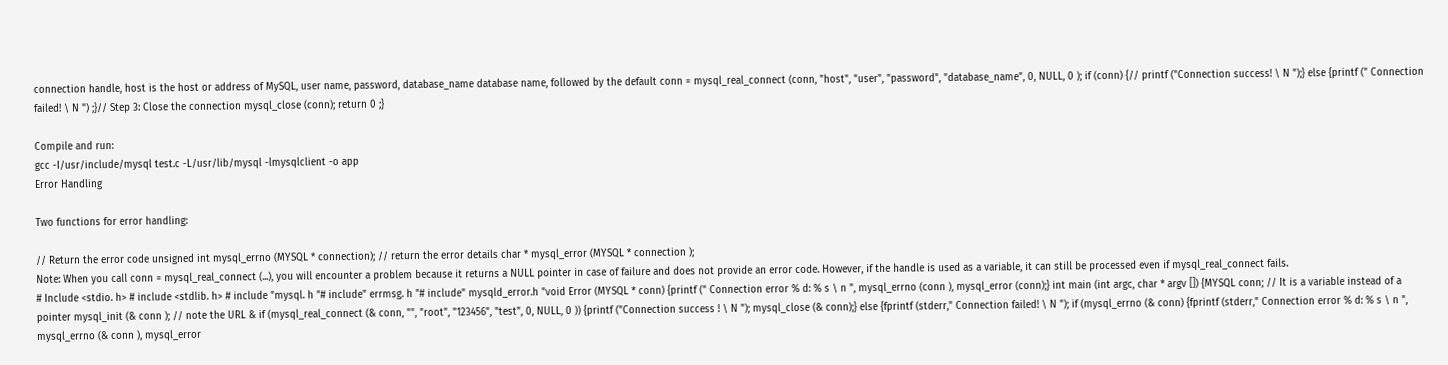connection handle, host is the host or address of MySQL, user name, password, database_name database name, followed by the default conn = mysql_real_connect (conn, "host", "user", "password", "database_name", 0, NULL, 0 ); if (conn) {// printf ("Connection success! \ N ");} else {printf (" Connection failed! \ N ") ;}// Step 3: Close the connection mysql_close (conn); return 0 ;}

Compile and run:
gcc -I/usr/include/mysql test.c -L/usr/lib/mysql -lmysqlclient -o app
Error Handling

Two functions for error handling:

// Return the error code unsigned int mysql_errno (MYSQL * connection); // return the error details char * mysql_error (MYSQL * connection );
Note: When you call conn = mysql_real_connect (...), you will encounter a problem because it returns a NULL pointer in case of failure and does not provide an error code. However, if the handle is used as a variable, it can still be processed even if mysql_real_connect fails.
# Include <stdio. h> # include <stdlib. h> # include "mysql. h "# include" errmsg. h "# include" mysqld_error.h "void Error (MYSQL * conn) {printf (" Connection error % d: % s \ n ", mysql_errno (conn ), mysql_error (conn);} int main (int argc, char * argv []) {MYSQL conn; // It is a variable instead of a pointer mysql_init (& conn ); // note the URL & if (mysql_real_connect (& conn, "", "root", "123456", "test", 0, NULL, 0 )) {printf ("Connection success ! \ N "); mysql_close (& conn);} else {fprintf (stderr," Connection failed! \ N "); if (mysql_errno (& conn) {fprintf (stderr," Connection error % d: % s \ n ", mysql_errno (& conn ), mysql_error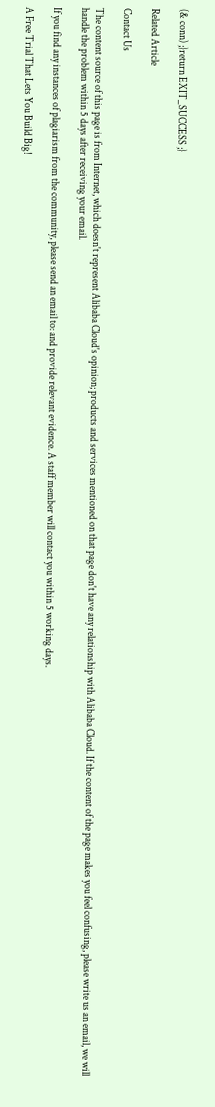(& conn) ;}return EXIT_SUCCESS ;}

Related Article

Contact Us

The content source of this page is from Internet, which doesn't represent Alibaba Cloud's opinion; products and services mentioned on that page don't have any relationship with Alibaba Cloud. If the content of the page makes you feel confusing, please write us an email, we will handle the problem within 5 days after receiving your email.

If you find any instances of plagiarism from the community, please send an email to: and provide relevant evidence. A staff member will contact you within 5 working days.

A Free Trial That Lets You Build Big!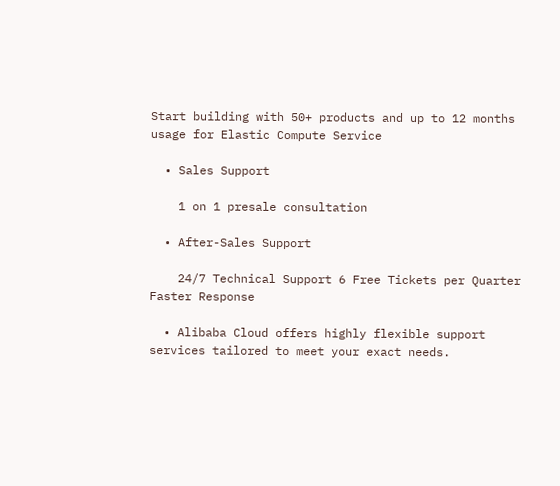Start building with 50+ products and up to 12 months usage for Elastic Compute Service

  • Sales Support

    1 on 1 presale consultation

  • After-Sales Support

    24/7 Technical Support 6 Free Tickets per Quarter Faster Response

  • Alibaba Cloud offers highly flexible support services tailored to meet your exact needs.